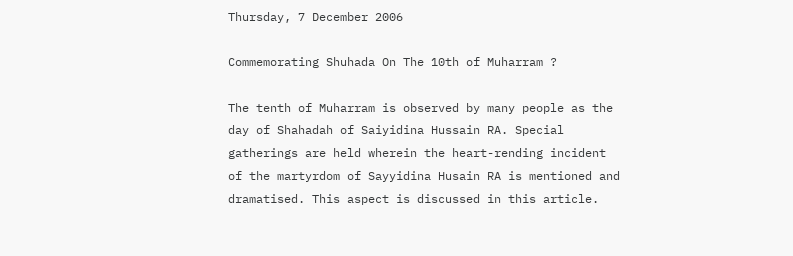Thursday, 7 December 2006

Commemorating Shuhada On The 10th of Muharram ?

The tenth of Muharram is observed by many people as the day of Shahadah of Saiyidina Hussain RA. Special gatherings are held wherein the heart-rending incident of the martyrdom of Sayyidina Husain RA is mentioned and dramatised. This aspect is discussed in this article.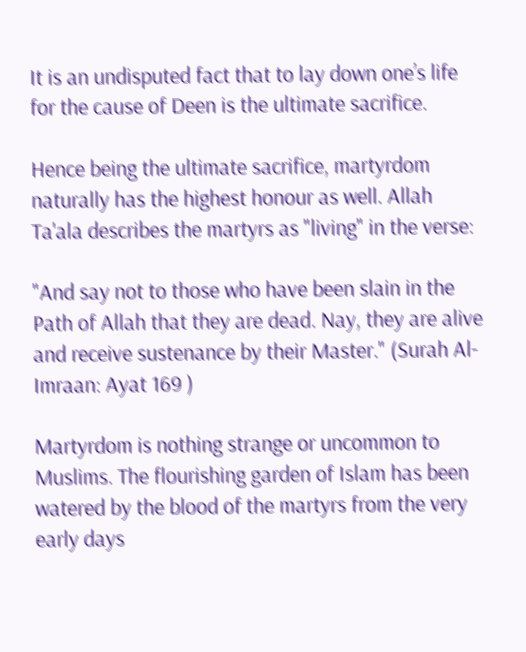It is an undisputed fact that to lay down one’s life for the cause of Deen is the ultimate sacrifice.

Hence being the ultimate sacrifice, martyrdom naturally has the highest honour as well. Allah Ta'ala describes the martyrs as "living" in the verse:

"And say not to those who have been slain in the Path of Allah that they are dead. Nay, they are alive and receive sustenance by their Master." (Surah Al-Imraan: Ayat 169 )

Martyrdom is nothing strange or uncommon to Muslims. The flourishing garden of Islam has been watered by the blood of the martyrs from the very early days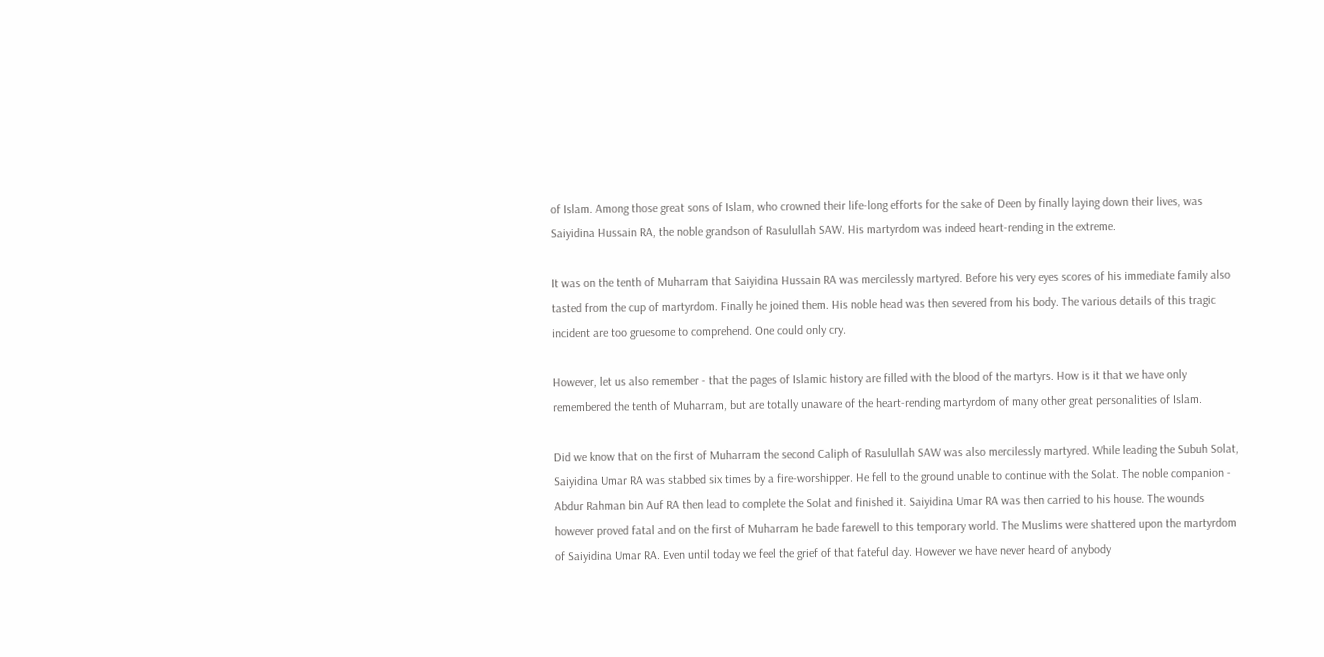of Islam. Among those great sons of Islam, who crowned their life-long efforts for the sake of Deen by finally laying down their lives, was Saiyidina Hussain RA, the noble grandson of Rasulullah SAW. His martyrdom was indeed heart-rending in the extreme.

It was on the tenth of Muharram that Saiyidina Hussain RA was mercilessly martyred. Before his very eyes scores of his immediate family also tasted from the cup of martyrdom. Finally he joined them. His noble head was then severed from his body. The various details of this tragic incident are too gruesome to comprehend. One could only cry.

However, let us also remember - that the pages of Islamic history are filled with the blood of the martyrs. How is it that we have only remembered the tenth of Muharram, but are totally unaware of the heart-rending martyrdom of many other great personalities of Islam.

Did we know that on the first of Muharram the second Caliph of Rasulullah SAW was also mercilessly martyred. While leading the Subuh Solat, Saiyidina Umar RA was stabbed six times by a fire-worshipper. He fell to the ground unable to continue with the Solat. The noble companion - Abdur Rahman bin Auf RA then lead to complete the Solat and finished it. Saiyidina Umar RA was then carried to his house. The wounds however proved fatal and on the first of Muharram he bade farewell to this temporary world. The Muslims were shattered upon the martyrdom of Saiyidina Umar RA. Even until today we feel the grief of that fateful day. However we have never heard of anybody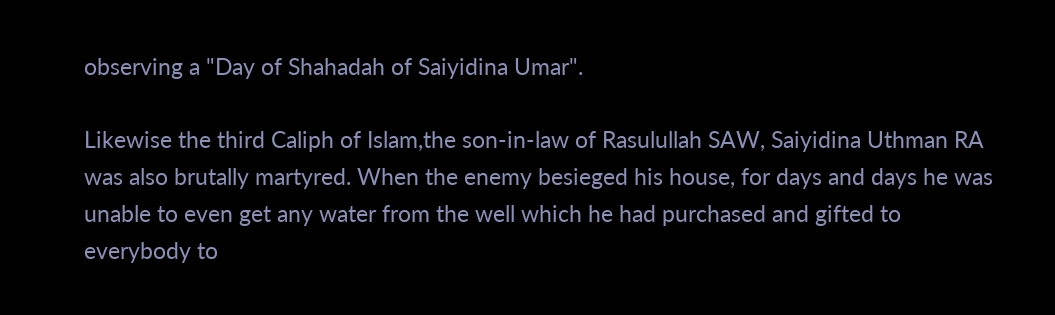observing a "Day of Shahadah of Saiyidina Umar".

Likewise the third Caliph of Islam,the son-in-law of Rasulullah SAW, Saiyidina Uthman RA was also brutally martyred. When the enemy besieged his house, for days and days he was unable to even get any water from the well which he had purchased and gifted to everybody to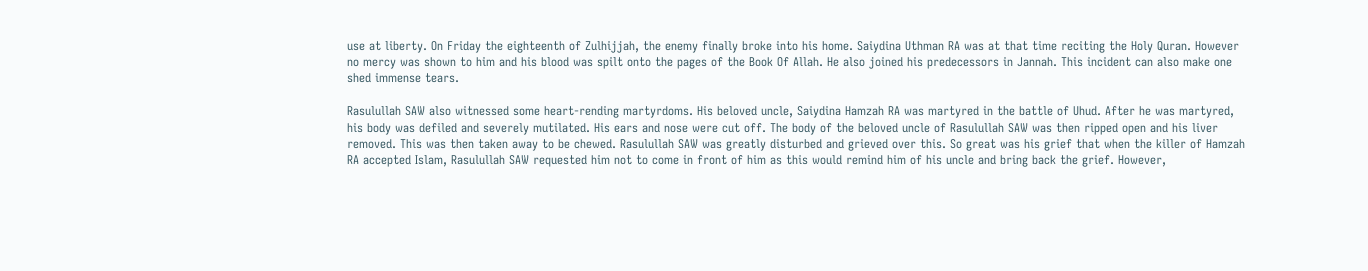use at liberty. On Friday the eighteenth of Zulhijjah, the enemy finally broke into his home. Saiydina Uthman RA was at that time reciting the Holy Quran. However no mercy was shown to him and his blood was spilt onto the pages of the Book Of Allah. He also joined his predecessors in Jannah. This incident can also make one shed immense tears.

Rasulullah SAW also witnessed some heart-rending martyrdoms. His beloved uncle, Saiydina Hamzah RA was martyred in the battle of Uhud. After he was martyred, his body was defiled and severely mutilated. His ears and nose were cut off. The body of the beloved uncle of Rasulullah SAW was then ripped open and his liver removed. This was then taken away to be chewed. Rasulullah SAW was greatly disturbed and grieved over this. So great was his grief that when the killer of Hamzah RA accepted Islam, Rasulullah SAW requested him not to come in front of him as this would remind him of his uncle and bring back the grief. However,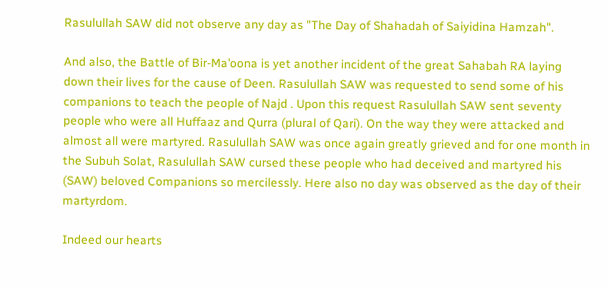Rasulullah SAW did not observe any day as "The Day of Shahadah of Saiyidina Hamzah".

And also, the Battle of Bir-Ma’oona is yet another incident of the great Sahabah RA laying down their lives for the cause of Deen. Rasulullah SAW was requested to send some of his companions to teach the people of Najd . Upon this request Rasulullah SAW sent seventy people who were all Huffaaz and Qurra (plural of Qari). On the way they were attacked and almost all were martyred. Rasulullah SAW was once again greatly grieved and for one month in the Subuh Solat, Rasulullah SAW cursed these people who had deceived and martyred his (SAW) beloved Companions so mercilessly. Here also no day was observed as the day of their martyrdom.

Indeed our hearts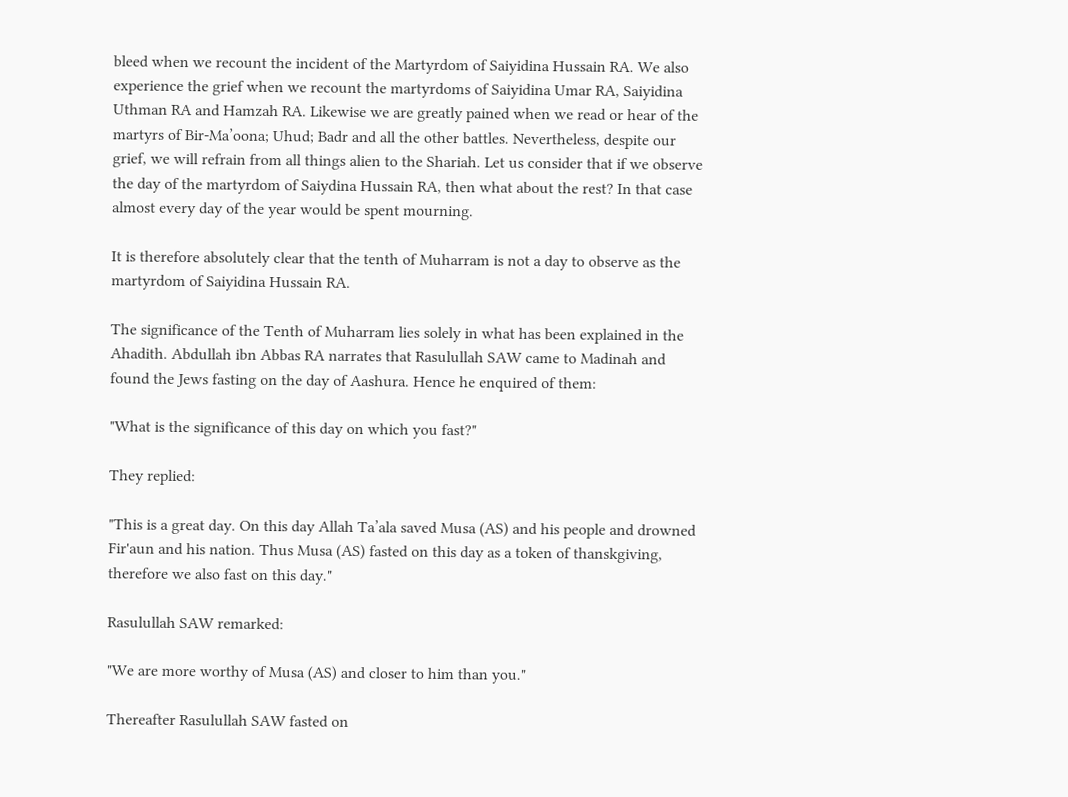bleed when we recount the incident of the Martyrdom of Saiyidina Hussain RA. We also experience the grief when we recount the martyrdoms of Saiyidina Umar RA, Saiyidina Uthman RA and Hamzah RA. Likewise we are greatly pained when we read or hear of the martyrs of Bir-Ma’oona; Uhud; Badr and all the other battles. Nevertheless, despite our grief, we will refrain from all things alien to the Shariah. Let us consider that if we observe the day of the martyrdom of Saiydina Hussain RA, then what about the rest? In that case almost every day of the year would be spent mourning.

It is therefore absolutely clear that the tenth of Muharram is not a day to observe as the martyrdom of Saiyidina Hussain RA.

The significance of the Tenth of Muharram lies solely in what has been explained in the Ahadith. Abdullah ibn Abbas RA narrates that Rasulullah SAW came to Madinah and found the Jews fasting on the day of Aashura. Hence he enquired of them:

"What is the significance of this day on which you fast?"

They replied:

"This is a great day. On this day Allah Ta’ala saved Musa (AS) and his people and drowned Fir'aun and his nation. Thus Musa (AS) fasted on this day as a token of thanskgiving, therefore we also fast on this day."

Rasulullah SAW remarked:

"We are more worthy of Musa (AS) and closer to him than you."

Thereafter Rasulullah SAW fasted on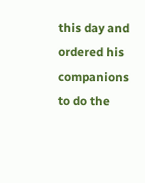this day and ordered his companions to do the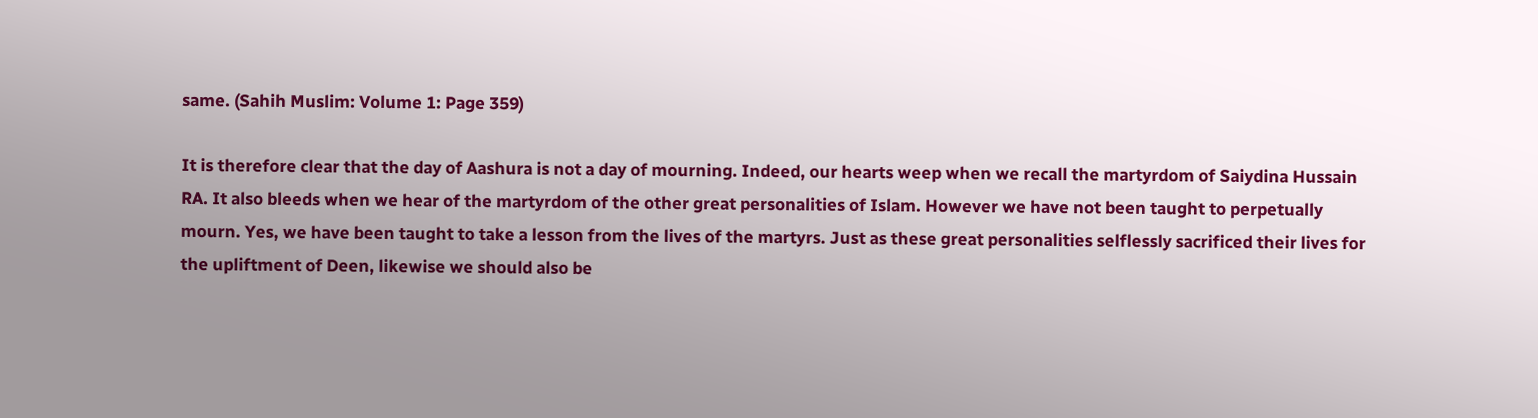same. (Sahih Muslim: Volume 1: Page 359)

It is therefore clear that the day of Aashura is not a day of mourning. Indeed, our hearts weep when we recall the martyrdom of Saiydina Hussain RA. It also bleeds when we hear of the martyrdom of the other great personalities of Islam. However we have not been taught to perpetually mourn. Yes, we have been taught to take a lesson from the lives of the martyrs. Just as these great personalities selflessly sacrificed their lives for the upliftment of Deen, likewise we should also be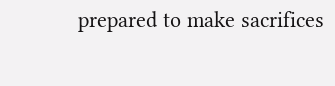prepared to make sacrifices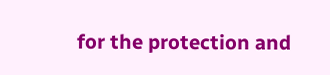for the protection and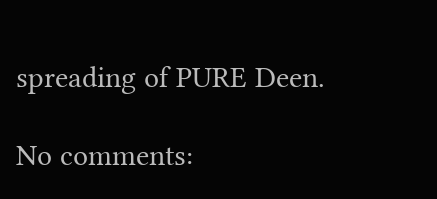spreading of PURE Deen.

No comments: